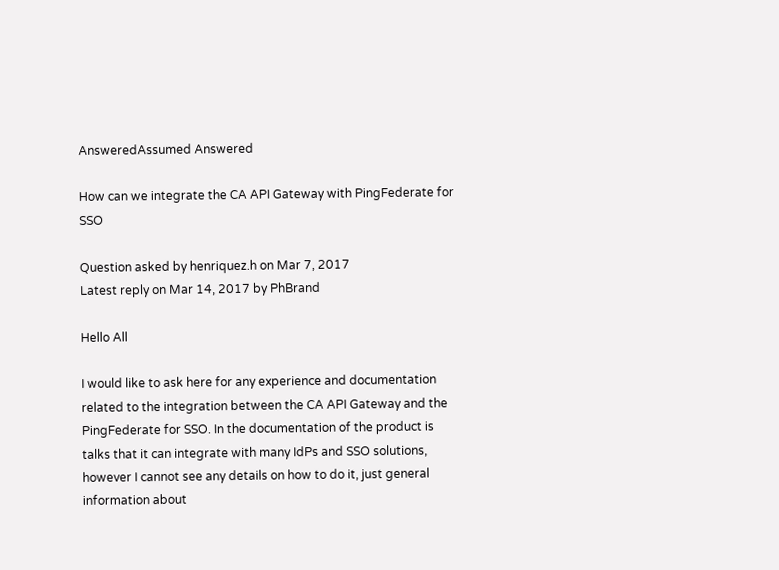AnsweredAssumed Answered

How can we integrate the CA API Gateway with PingFederate for SSO

Question asked by henriquez.h on Mar 7, 2017
Latest reply on Mar 14, 2017 by PhBrand

Hello All

I would like to ask here for any experience and documentation related to the integration between the CA API Gateway and the PingFederate for SSO. In the documentation of the product is talks that it can integrate with many IdPs and SSO solutions, however I cannot see any details on how to do it, just general information about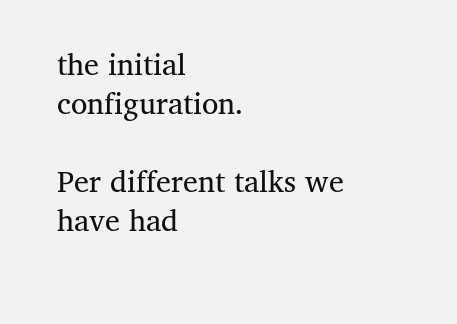the initial configuration.

Per different talks we have had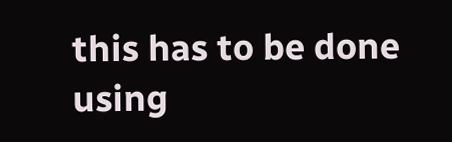this has to be done using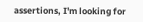assertions, I'm looking for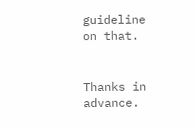guideline on that.


Thanks in advance.